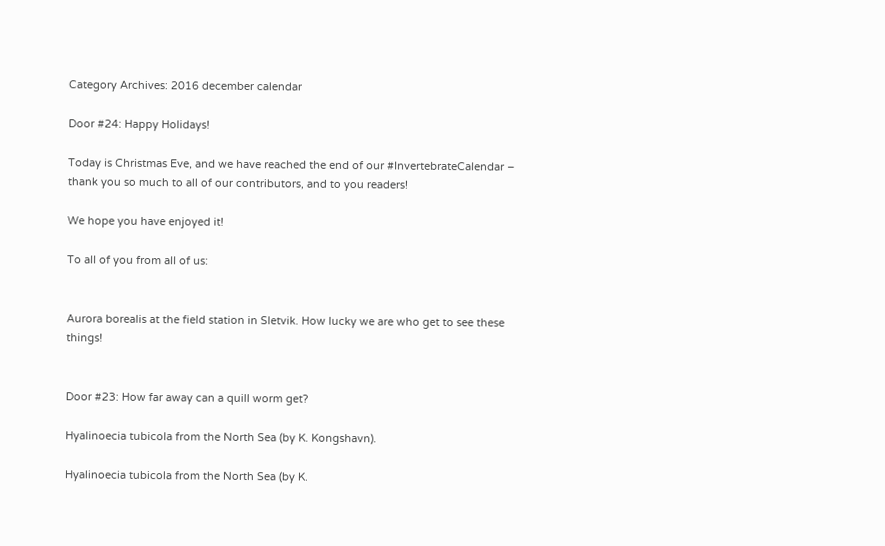Category Archives: 2016 december calendar

Door #24: Happy Holidays!

Today is Christmas Eve, and we have reached the end of our #InvertebrateCalendar – thank you so much to all of our contributors, and to you readers!

We hope you have enjoyed it!

To all of you from all of us:


Aurora borealis at the field station in Sletvik. How lucky we are who get to see these things!


Door #23: How far away can a quill worm get?

Hyalinoecia tubicola from the North Sea (by K. Kongshavn).

Hyalinoecia tubicola from the North Sea (by K.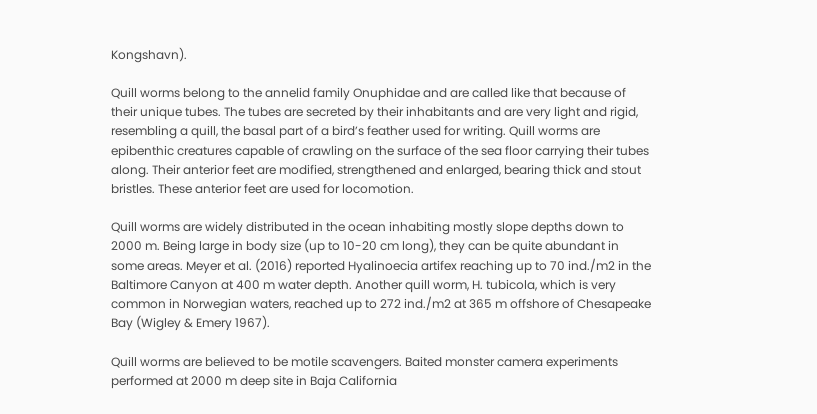Kongshavn).

Quill worms belong to the annelid family Onuphidae and are called like that because of their unique tubes. The tubes are secreted by their inhabitants and are very light and rigid, resembling a quill, the basal part of a bird’s feather used for writing. Quill worms are epibenthic creatures capable of crawling on the surface of the sea floor carrying their tubes along. Their anterior feet are modified, strengthened and enlarged, bearing thick and stout bristles. These anterior feet are used for locomotion.

Quill worms are widely distributed in the ocean inhabiting mostly slope depths down to 2000 m. Being large in body size (up to 10-20 cm long), they can be quite abundant in some areas. Meyer et al. (2016) reported Hyalinoecia artifex reaching up to 70 ind./m2 in the Baltimore Canyon at 400 m water depth. Another quill worm, H. tubicola, which is very common in Norwegian waters, reached up to 272 ind./m2 at 365 m offshore of Chesapeake Bay (Wigley & Emery 1967).

Quill worms are believed to be motile scavengers. Baited monster camera experiments performed at 2000 m deep site in Baja California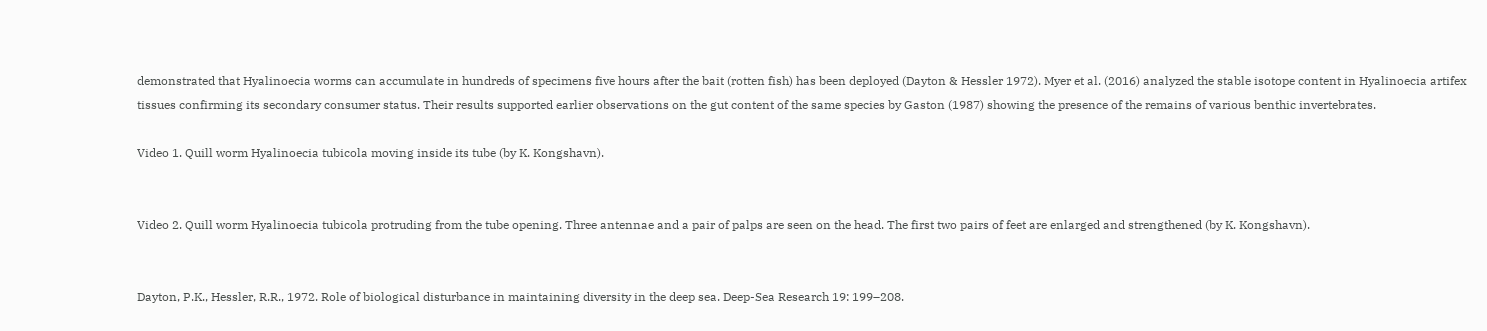demonstrated that Hyalinoecia worms can accumulate in hundreds of specimens five hours after the bait (rotten fish) has been deployed (Dayton & Hessler 1972). Myer et al. (2016) analyzed the stable isotope content in Hyalinoecia artifex tissues confirming its secondary consumer status. Their results supported earlier observations on the gut content of the same species by Gaston (1987) showing the presence of the remains of various benthic invertebrates.

Video 1. Quill worm Hyalinoecia tubicola moving inside its tube (by K. Kongshavn).


Video 2. Quill worm Hyalinoecia tubicola protruding from the tube opening. Three antennae and a pair of palps are seen on the head. The first two pairs of feet are enlarged and strengthened (by K. Kongshavn).


Dayton, P.K., Hessler, R.R., 1972. Role of biological disturbance in maintaining diversity in the deep sea. Deep-Sea Research 19: 199–208.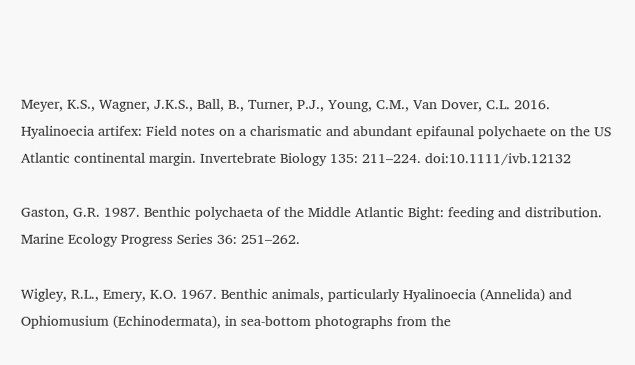Meyer, K.S., Wagner, J.K.S., Ball, B., Turner, P.J., Young, C.M., Van Dover, C.L. 2016. Hyalinoecia artifex: Field notes on a charismatic and abundant epifaunal polychaete on the US Atlantic continental margin. Invertebrate Biology 135: 211–224. doi:10.1111/ivb.12132

Gaston, G.R. 1987. Benthic polychaeta of the Middle Atlantic Bight: feeding and distribution. Marine Ecology Progress Series 36: 251–262.

Wigley, R.L., Emery, K.O. 1967. Benthic animals, particularly Hyalinoecia (Annelida) and Ophiomusium (Echinodermata), in sea-bottom photographs from the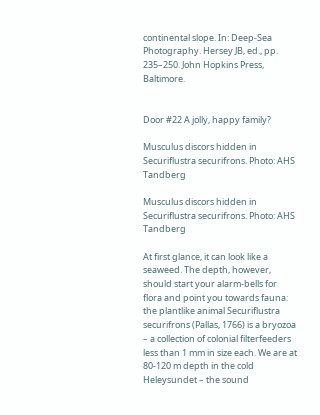continental slope. In: Deep-Sea Photography. Hersey JB, ed., pp. 235–250. John Hopkins Press, Baltimore.


Door #22 A jolly, happy family?

Musculus discors hidden in Securiflustra securifrons. Photo: AHS Tandberg

Musculus discors hidden in Securiflustra securifrons. Photo: AHS Tandberg

At first glance, it can look like a seaweed. The depth, however, should start your alarm-bells for flora and point you towards fauna: the plantlike animal Securiflustra securifrons (Pallas, 1766) is a bryozoa – a collection of colonial filterfeeders less than 1 mm in size each. We are at 80-120 m depth in the cold Heleysundet – the sound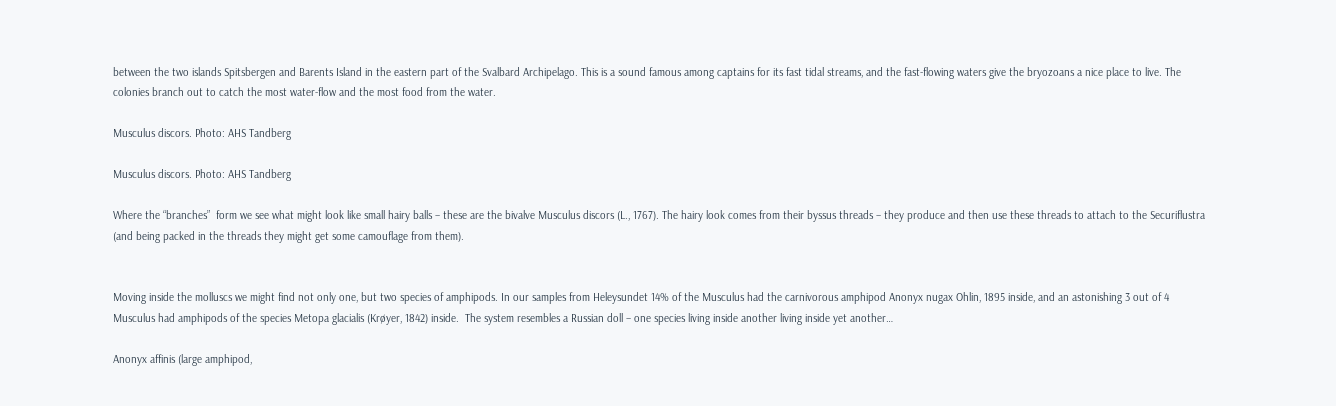between the two islands Spitsbergen and Barents Island in the eastern part of the Svalbard Archipelago. This is a sound famous among captains for its fast tidal streams, and the fast-flowing waters give the bryozoans a nice place to live. The colonies branch out to catch the most water-flow and the most food from the water.

Musculus discors. Photo: AHS Tandberg

Musculus discors. Photo: AHS Tandberg

Where the “branches”  form we see what might look like small hairy balls – these are the bivalve Musculus discors (L., 1767). The hairy look comes from their byssus threads – they produce and then use these threads to attach to the Securiflustra (and being packed in the threads they might get some camouflage from them).


Moving inside the molluscs we might find not only one, but two species of amphipods. In our samples from Heleysundet 14% of the Musculus had the carnivorous amphipod Anonyx nugax Ohlin, 1895 inside, and an astonishing 3 out of 4 Musculus had amphipods of the species Metopa glacialis (Krøyer, 1842) inside.  The system resembles a Russian doll – one species living inside another living inside yet another…

Anonyx affinis (large amphipod,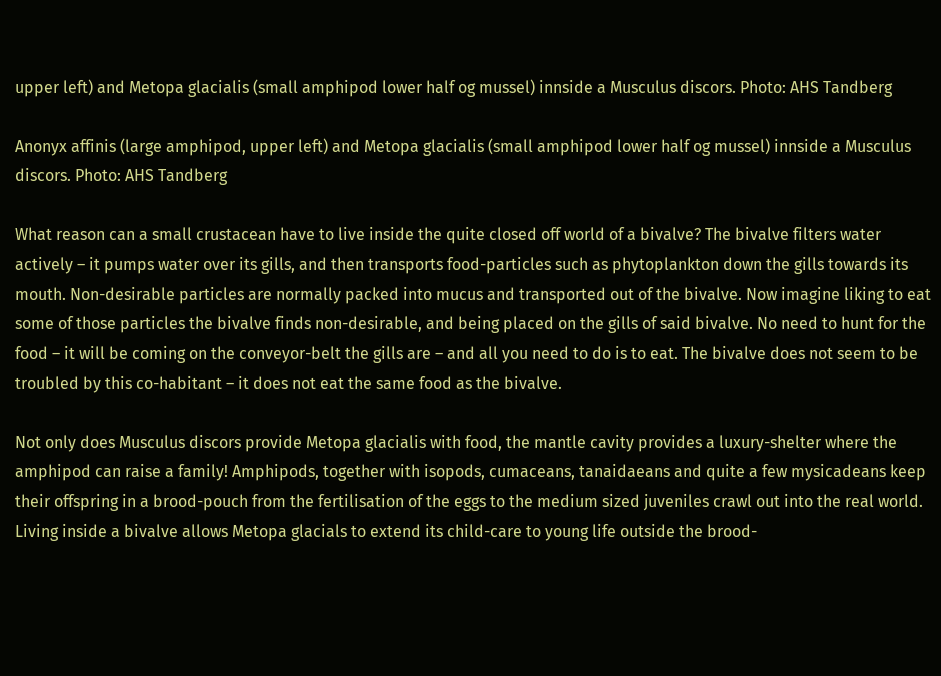upper left) and Metopa glacialis (small amphipod lower half og mussel) innside a Musculus discors. Photo: AHS Tandberg

Anonyx affinis (large amphipod, upper left) and Metopa glacialis (small amphipod lower half og mussel) innside a Musculus discors. Photo: AHS Tandberg

What reason can a small crustacean have to live inside the quite closed off world of a bivalve? The bivalve filters water actively – it pumps water over its gills, and then transports food-particles such as phytoplankton down the gills towards its mouth. Non-desirable particles are normally packed into mucus and transported out of the bivalve. Now imagine liking to eat some of those particles the bivalve finds non-desirable, and being placed on the gills of said bivalve. No need to hunt for the food – it will be coming on the conveyor-belt the gills are – and all you need to do is to eat. The bivalve does not seem to be troubled by this co-habitant – it does not eat the same food as the bivalve.

Not only does Musculus discors provide Metopa glacialis with food, the mantle cavity provides a luxury-shelter where the amphipod can raise a family! Amphipods, together with isopods, cumaceans, tanaidaeans and quite a few mysicadeans keep their offspring in a brood-pouch from the fertilisation of the eggs to the medium sized juveniles crawl out into the real world. Living inside a bivalve allows Metopa glacials to extend its child-care to young life outside the brood-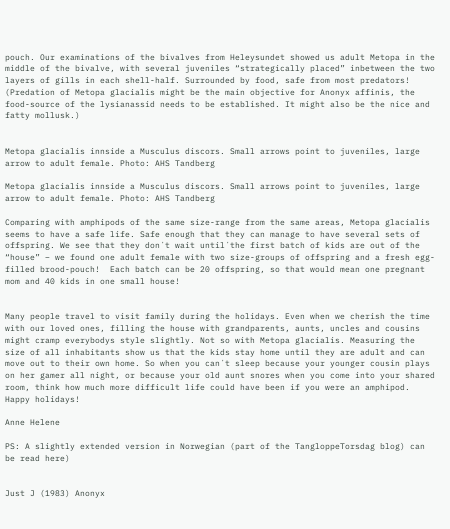pouch. Our examinations of the bivalves from Heleysundet showed us adult Metopa in the middle of the bivalve, with several juveniles “strategically placed” inbetween the two layers of gills in each shell-half. Surrounded by food, safe from most predators! (Predation of Metopa glacialis might be the main objective for Anonyx affinis, the food-source of the lysianassid needs to be established. It might also be the nice and fatty mollusk.)


Metopa glacialis innside a Musculus discors. Small arrows point to juveniles, large arrow to adult female. Photo: AHS Tandberg

Metopa glacialis innside a Musculus discors. Small arrows point to juveniles, large arrow to adult female. Photo: AHS Tandberg

Comparing with amphipods of the same size-range from the same areas, Metopa glacialis seems to have a safe life. Safe enough that they can manage to have several sets of offspring. We see that they don´t wait until´the first batch of kids are out of the “house” – we found one adult female with two size-groups of offspring and a fresh egg-filled brood-pouch!  Each batch can be 20 offspring, so that would mean one pregnant mom and 40 kids in one small house!


Many people travel to visit family during the holidays. Even when we cherish the time with our loved ones, filling the house with grandparents, aunts, uncles and cousins might cramp everybodys style slightly. Not so with Metopa glacialis. Measuring the size of all inhabitants show us that the kids stay home until they are adult and can move out to their own home. So when you can´t sleep because your younger cousin plays on her gamer all night, or because your old aunt snores when you come into your shared room, think how much more difficult life could have been if you were an amphipod. Happy holidays!

Anne Helene

PS: A slightly extended version in Norwegian (part of the TangloppeTorsdag blog) can be read here)


Just J (1983) Anonyx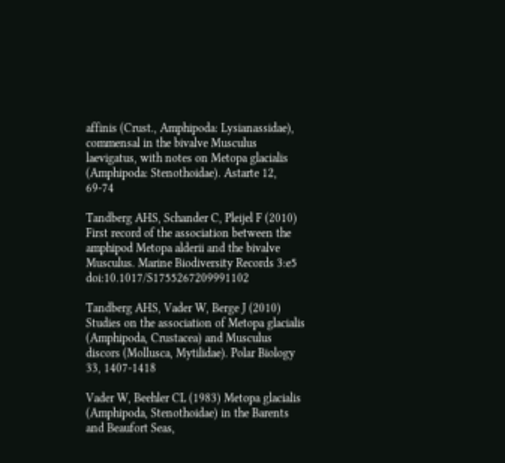affinis (Crust., Amphipoda: Lysianassidae), commensal in the bivalve Musculus laevigatus, with notes on Metopa glacialis (Amphipoda: Stenothoidae). Astarte 12, 69-74

Tandberg AHS, Schander C, Pleijel F (2010) First record of the association between the amphipod Metopa alderii and the bivalve Musculus. Marine Biodiversity Records 3:e5 doi:10.1017/S1755267209991102

Tandberg AHS, Vader W, Berge J (2010) Studies on the association of Metopa glacialis (Amphipoda, Crustacea) and Musculus discors (Mollusca, Mytilidae). Polar Biology 33, 1407-1418

Vader W, Beehler CL (1983) Metopa glacialis (Amphipoda, Stenothoidae) in the Barents and Beaufort Seas,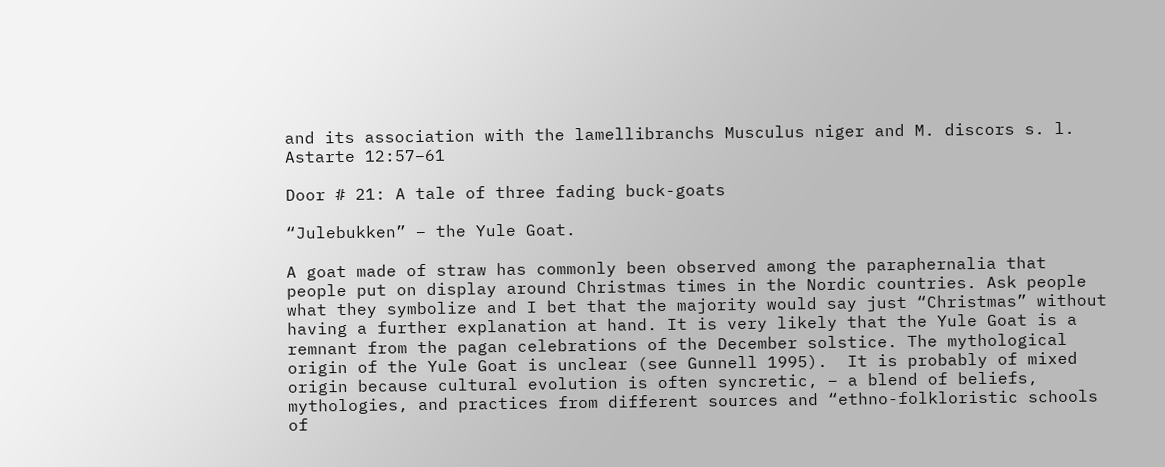and its association with the lamellibranchs Musculus niger and M. discors s. l. Astarte 12:57–61

Door # 21: A tale of three fading buck-goats

“Julebukken” – the Yule Goat.

A goat made of straw has commonly been observed among the paraphernalia that people put on display around Christmas times in the Nordic countries. Ask people what they symbolize and I bet that the majority would say just “Christmas” without having a further explanation at hand. It is very likely that the Yule Goat is a remnant from the pagan celebrations of the December solstice. The mythological origin of the Yule Goat is unclear (see Gunnell 1995).  It is probably of mixed origin because cultural evolution is often syncretic, – a blend of beliefs, mythologies, and practices from different sources and “ethno-folkloristic schools of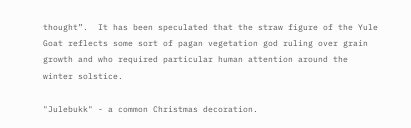thought”.  It has been speculated that the straw figure of the Yule Goat reflects some sort of pagan vegetation god ruling over grain growth and who required particular human attention around the winter solstice.

"Julebukk" - a common Christmas decoration.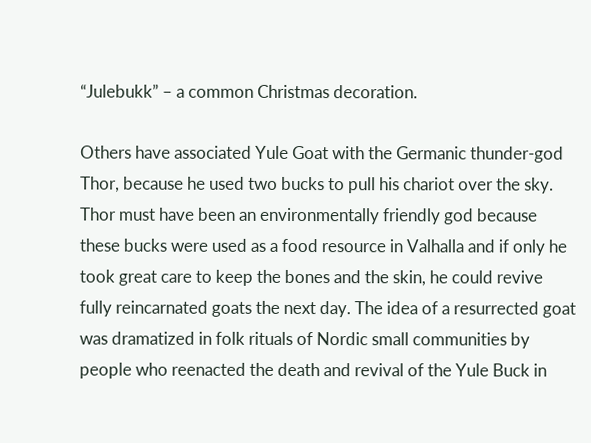“Julebukk” – a common Christmas decoration.

Others have associated Yule Goat with the Germanic thunder-god Thor, because he used two bucks to pull his chariot over the sky. Thor must have been an environmentally friendly god because these bucks were used as a food resource in Valhalla and if only he took great care to keep the bones and the skin, he could revive fully reincarnated goats the next day. The idea of a resurrected goat was dramatized in folk rituals of Nordic small communities by people who reenacted the death and revival of the Yule Buck in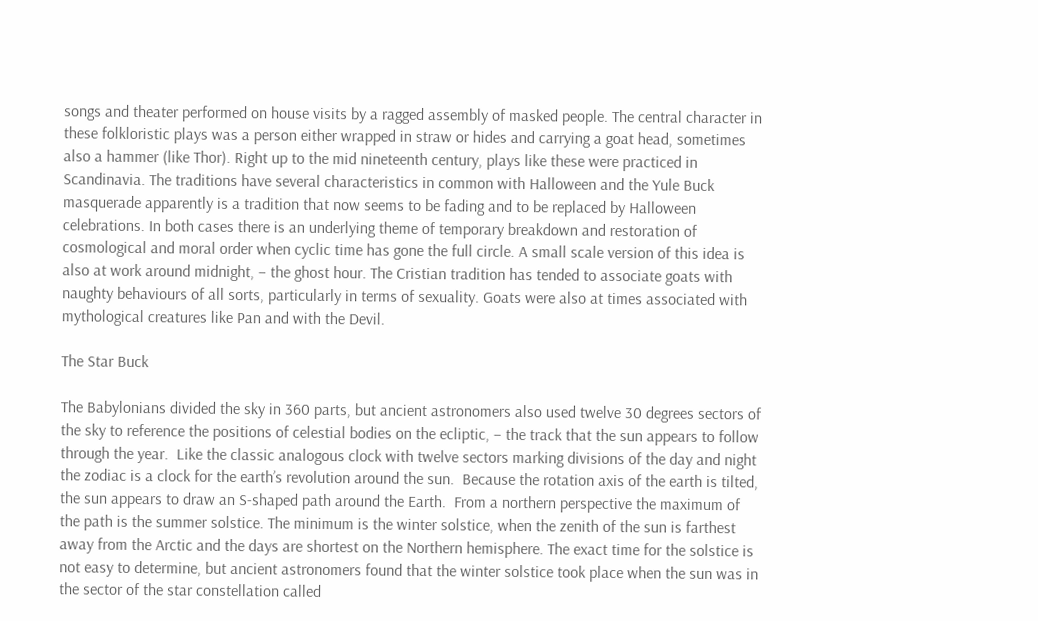songs and theater performed on house visits by a ragged assembly of masked people. The central character in these folkloristic plays was a person either wrapped in straw or hides and carrying a goat head, sometimes also a hammer (like Thor). Right up to the mid nineteenth century, plays like these were practiced in Scandinavia. The traditions have several characteristics in common with Halloween and the Yule Buck masquerade apparently is a tradition that now seems to be fading and to be replaced by Halloween celebrations. In both cases there is an underlying theme of temporary breakdown and restoration of cosmological and moral order when cyclic time has gone the full circle. A small scale version of this idea is also at work around midnight, – the ghost hour. The Cristian tradition has tended to associate goats with naughty behaviours of all sorts, particularly in terms of sexuality. Goats were also at times associated with mythological creatures like Pan and with the Devil.

The Star Buck

The Babylonians divided the sky in 360 parts, but ancient astronomers also used twelve 30 degrees sectors of the sky to reference the positions of celestial bodies on the ecliptic, – the track that the sun appears to follow through the year.  Like the classic analogous clock with twelve sectors marking divisions of the day and night the zodiac is a clock for the earth’s revolution around the sun.  Because the rotation axis of the earth is tilted, the sun appears to draw an S-shaped path around the Earth.  From a northern perspective the maximum of the path is the summer solstice. The minimum is the winter solstice, when the zenith of the sun is farthest away from the Arctic and the days are shortest on the Northern hemisphere. The exact time for the solstice is not easy to determine, but ancient astronomers found that the winter solstice took place when the sun was in the sector of the star constellation called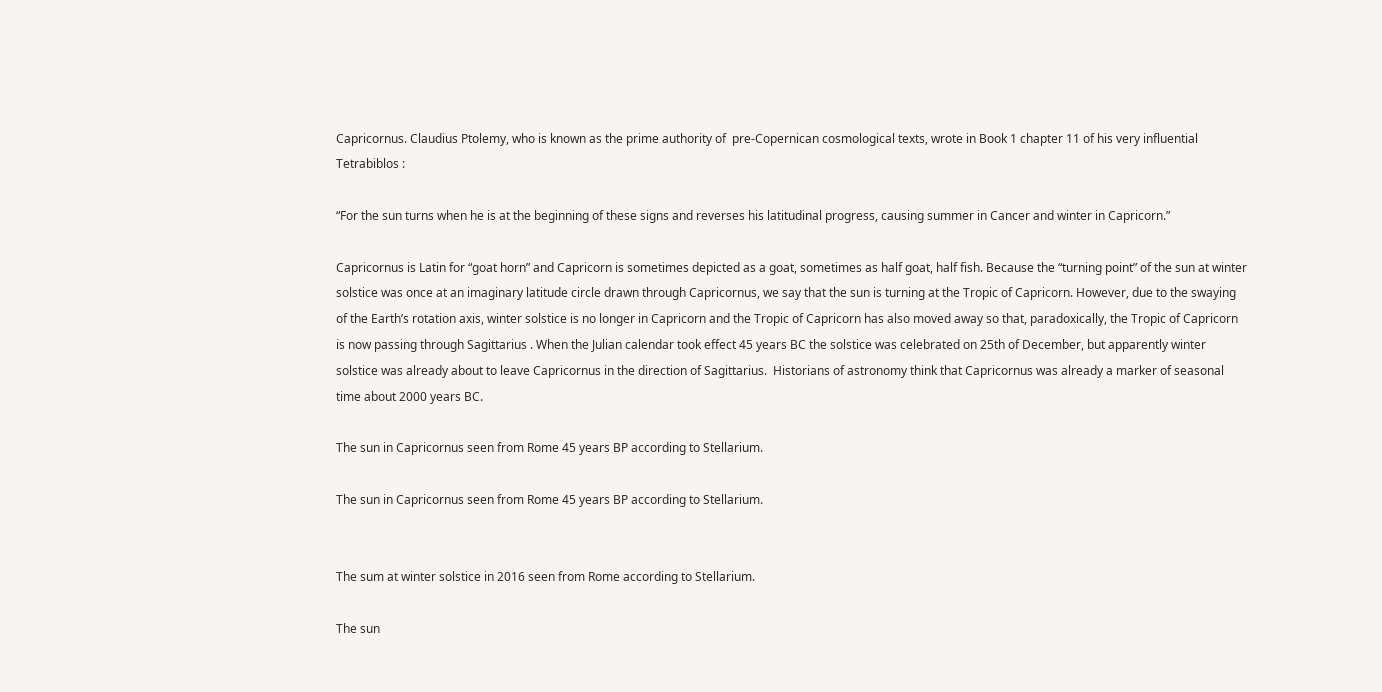Capricornus. Claudius Ptolemy, who is known as the prime authority of  pre-Copernican cosmological texts, wrote in Book 1 chapter 11 of his very influential Tetrabiblos :

“For the sun turns when he is at the beginning of these signs and reverses his latitudinal progress, causing summer in Cancer and winter in Capricorn.”

Capricornus is Latin for “goat horn” and Capricorn is sometimes depicted as a goat, sometimes as half goat, half fish. Because the “turning point” of the sun at winter solstice was once at an imaginary latitude circle drawn through Capricornus, we say that the sun is turning at the Tropic of Capricorn. However, due to the swaying of the Earth’s rotation axis, winter solstice is no longer in Capricorn and the Tropic of Capricorn has also moved away so that, paradoxically, the Tropic of Capricorn is now passing through Sagittarius . When the Julian calendar took effect 45 years BC the solstice was celebrated on 25th of December, but apparently winter solstice was already about to leave Capricornus in the direction of Sagittarius.  Historians of astronomy think that Capricornus was already a marker of seasonal time about 2000 years BC.

The sun in Capricornus seen from Rome 45 years BP according to Stellarium.

The sun in Capricornus seen from Rome 45 years BP according to Stellarium.


The sum at winter solstice in 2016 seen from Rome according to Stellarium.

The sun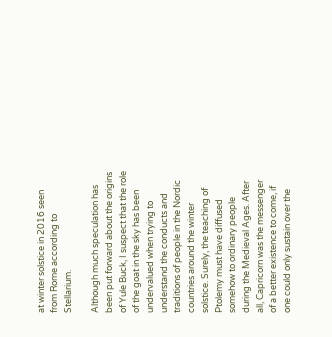at winter solstice in 2016 seen from Rome according to Stellarium.

Although much speculation has been put forward about the origins of Yule Buck, I suspect that the role of the goat in the sky has been undervalued when trying to understand the conducts and traditions of people in the Nordic countries around the winter solstice. Surely, the teaching of Ptolemy must have diffused somehow to ordinary people during the Medieval Ages. After all, Capricorn was the messenger of a better existence to come, if one could only sustain over the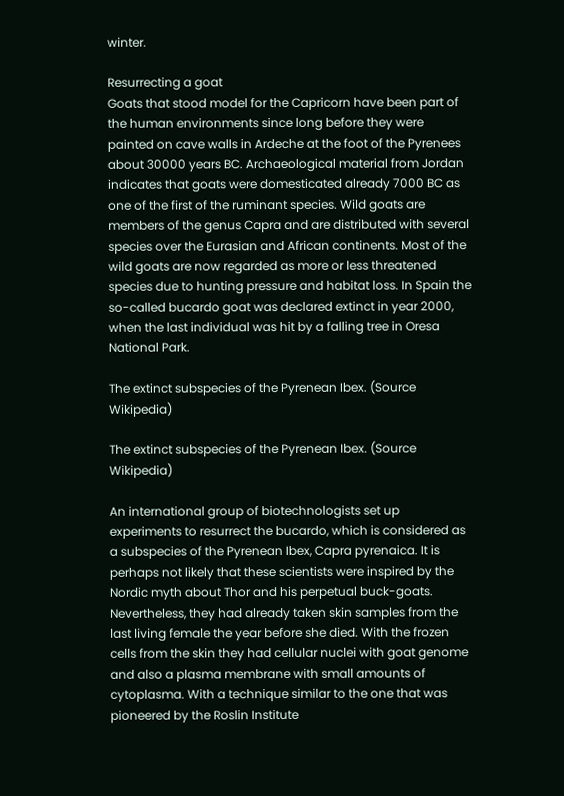winter.

Resurrecting a goat
Goats that stood model for the Capricorn have been part of the human environments since long before they were painted on cave walls in Ardeche at the foot of the Pyrenees about 30000 years BC. Archaeological material from Jordan indicates that goats were domesticated already 7000 BC as one of the first of the ruminant species. Wild goats are members of the genus Capra and are distributed with several species over the Eurasian and African continents. Most of the wild goats are now regarded as more or less threatened species due to hunting pressure and habitat loss. In Spain the so-called bucardo goat was declared extinct in year 2000, when the last individual was hit by a falling tree in Oresa National Park.

The extinct subspecies of the Pyrenean Ibex. (Source Wikipedia)

The extinct subspecies of the Pyrenean Ibex. (Source Wikipedia)

An international group of biotechnologists set up experiments to resurrect the bucardo, which is considered as a subspecies of the Pyrenean Ibex, Capra pyrenaica. It is perhaps not likely that these scientists were inspired by the Nordic myth about Thor and his perpetual buck-goats. Nevertheless, they had already taken skin samples from the last living female the year before she died. With the frozen cells from the skin they had cellular nuclei with goat genome and also a plasma membrane with small amounts of cytoplasma. With a technique similar to the one that was pioneered by the Roslin Institute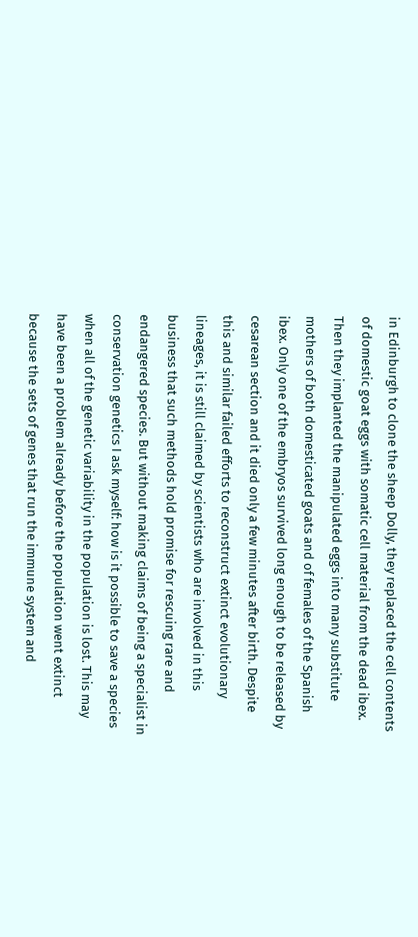in Edinburgh to clone the sheep Dolly, they replaced the cell contents of domestic goat eggs with somatic cell material from the dead ibex. Then they implanted the manipulated eggs into many substitute mothers of both domesticated goats and of females of the Spanish ibex. Only one of the embryos survived long enough to be released by cesarean section and it died only a few minutes after birth. Despite this and similar failed efforts to reconstruct extinct evolutionary lineages, it is still claimed by scientists who are involved in this business that such methods hold promise for rescuing rare and endangered species. But without making claims of being a specialist in conservation genetics I ask myself: how is it possible to save a species when all of the genetic variability in the population is lost. This may have been a problem already before the population went extinct because the sets of genes that run the immune system and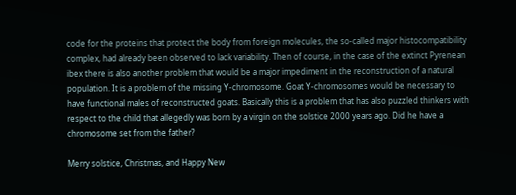code for the proteins that protect the body from foreign molecules, the so-called major histocompatibility complex, had already been observed to lack variability. Then of course, in the case of the extinct Pyrenean ibex there is also another problem that would be a major impediment in the reconstruction of a natural population. It is a problem of the missing Y-chromosome. Goat Y-chromosomes would be necessary to have functional males of reconstructed goats. Basically this is a problem that has also puzzled thinkers with respect to the child that allegedly was born by a virgin on the solstice 2000 years ago. Did he have a chromosome set from the father?

Merry solstice, Christmas, and Happy New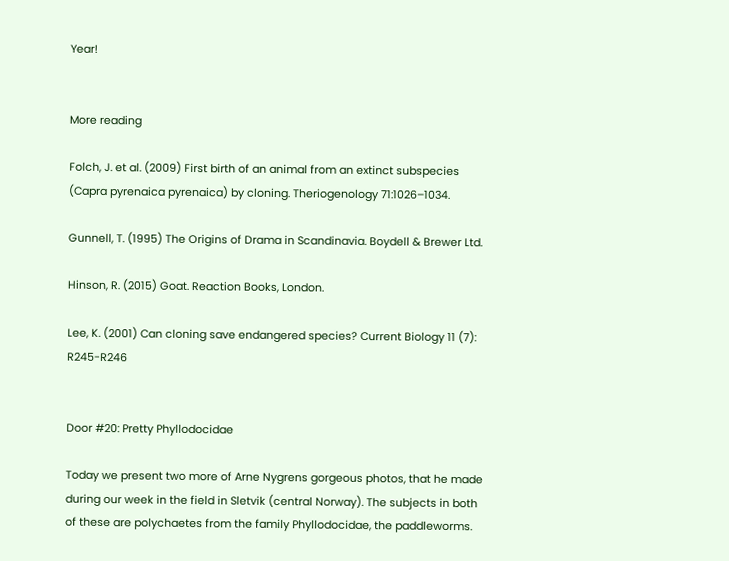Year!


More reading

Folch, J. et al. (2009) First birth of an animal from an extinct subspecies (Capra pyrenaica pyrenaica) by cloning. Theriogenology 71:1026–1034.

Gunnell, T. (1995) The Origins of Drama in Scandinavia. Boydell & Brewer Ltd.

Hinson, R. (2015) Goat. Reaction Books, London.

Lee, K. (2001) Can cloning save endangered species? Current Biology 11 (7): R245-R246


Door #20: Pretty Phyllodocidae

Today we present two more of Arne Nygrens gorgeous photos, that he made during our week in the field in Sletvik (central Norway). The subjects in both of these are polychaetes from the family Phyllodocidae, the paddleworms.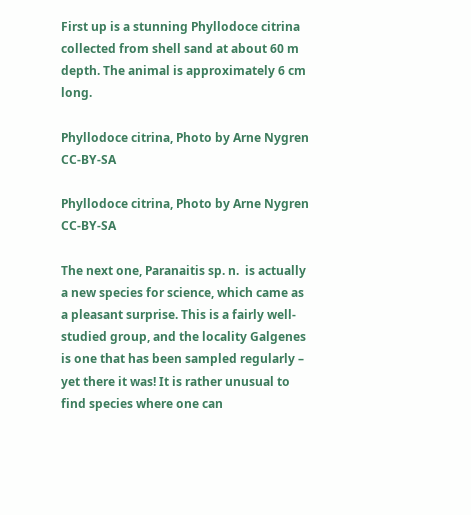First up is a stunning Phyllodoce citrina collected from shell sand at about 60 m depth. The animal is approximately 6 cm long.

Phyllodoce citrina, Photo by Arne Nygren CC-BY-SA

Phyllodoce citrina, Photo by Arne Nygren CC-BY-SA

The next one, Paranaitis sp. n.  is actually a new species for science, which came as a pleasant surprise. This is a fairly well-studied group, and the locality Galgenes is one that has been sampled regularly – yet there it was! It is rather unusual to find species where one can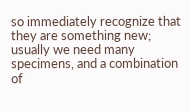so immediately recognize that they are something new; usually we need many specimens, and a combination of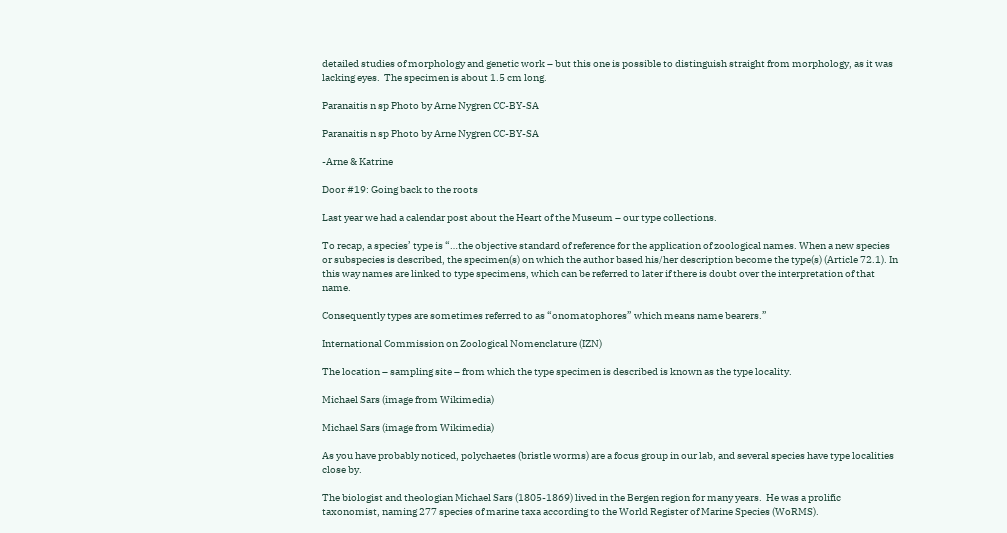detailed studies of morphology and genetic work – but this one is possible to distinguish straight from morphology, as it was lacking eyes.  The specimen is about 1.5 cm long.

Paranaitis n sp Photo by Arne Nygren CC-BY-SA

Paranaitis n sp Photo by Arne Nygren CC-BY-SA

-Arne & Katrine

Door #19: Going back to the roots

Last year we had a calendar post about the Heart of the Museum – our type collections.

To recap, a species’ type is “…the objective standard of reference for the application of zoological names. When a new species or subspecies is described, the specimen(s) on which the author based his/her description become the type(s) (Article 72.1). In this way names are linked to type specimens, which can be referred to later if there is doubt over the interpretation of that name.

Consequently types are sometimes referred to as “onomatophores” which means name bearers.”

International Commission on Zoological Nomenclature (IZN)

The location – sampling site – from which the type specimen is described is known as the type locality.

Michael Sars (image from Wikimedia)

Michael Sars (image from Wikimedia)

As you have probably noticed, polychaetes (bristle worms) are a focus group in our lab, and several species have type localities close by.

The biologist and theologian Michael Sars (1805-1869) lived in the Bergen region for many years.  He was a prolific taxonomist, naming 277 species of marine taxa according to the World Register of Marine Species (WoRMS).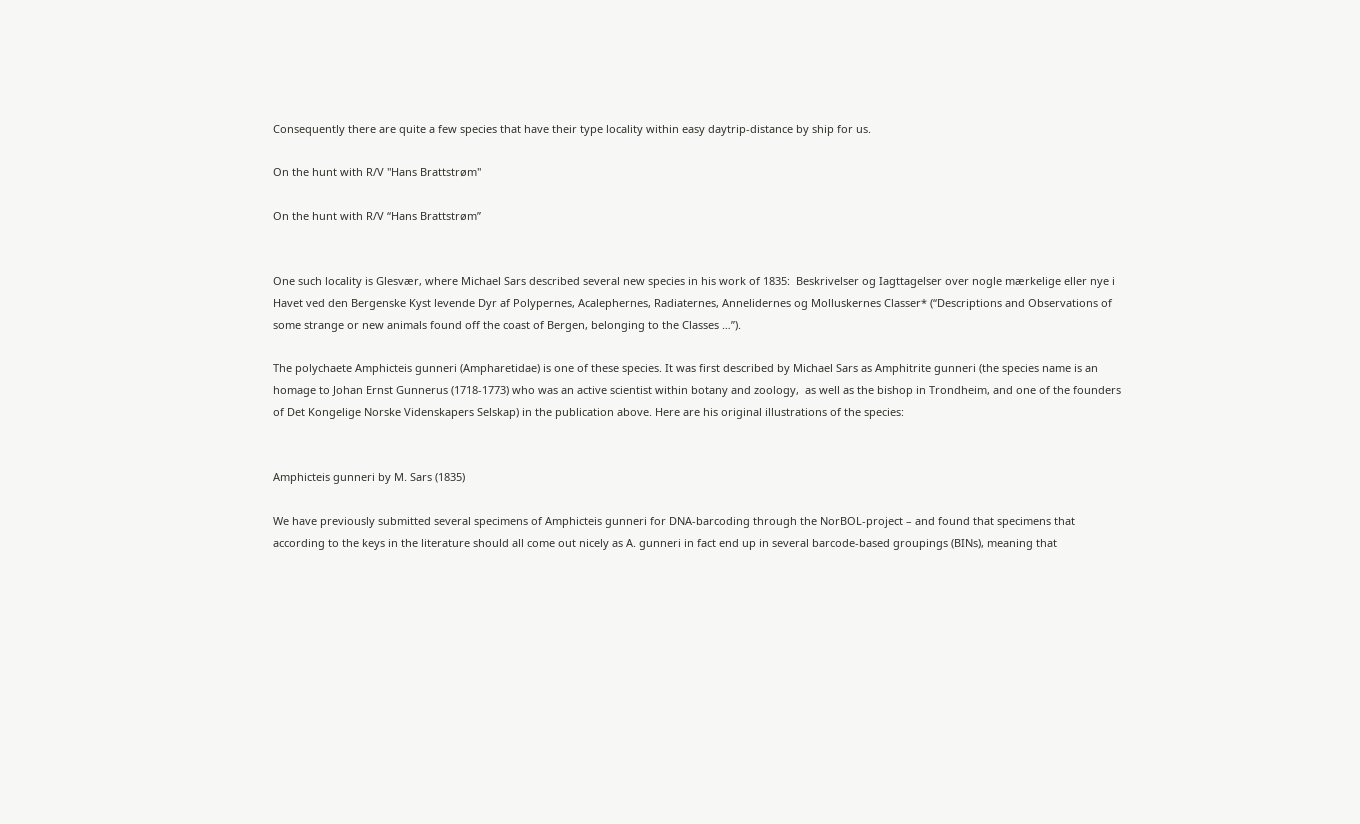Consequently there are quite a few species that have their type locality within easy daytrip-distance by ship for us.

On the hunt with R/V "Hans Brattstrøm"

On the hunt with R/V “Hans Brattstrøm”


One such locality is Glesvær, where Michael Sars described several new species in his work of 1835:  Beskrivelser og Iagttagelser over nogle mærkelige eller nye i Havet ved den Bergenske Kyst levende Dyr af Polypernes, Acalephernes, Radiaternes, Annelidernes og Molluskernes Classer* (“Descriptions and Observations of some strange or new animals found off the coast of Bergen, belonging to the Classes …”).

The polychaete Amphicteis gunneri (Ampharetidae) is one of these species. It was first described by Michael Sars as Amphitrite gunneri (the species name is an homage to Johan Ernst Gunnerus (1718-1773) who was an active scientist within botany and zoology,  as well as the bishop in Trondheim, and one of the founders of Det Kongelige Norske Videnskapers Selskap) in the publication above. Here are his original illustrations of the species:


Amphicteis gunneri by M. Sars (1835)

We have previously submitted several specimens of Amphicteis gunneri for DNA-barcoding through the NorBOL-project – and found that specimens that according to the keys in the literature should all come out nicely as A. gunneri in fact end up in several barcode-based groupings (BINs), meaning that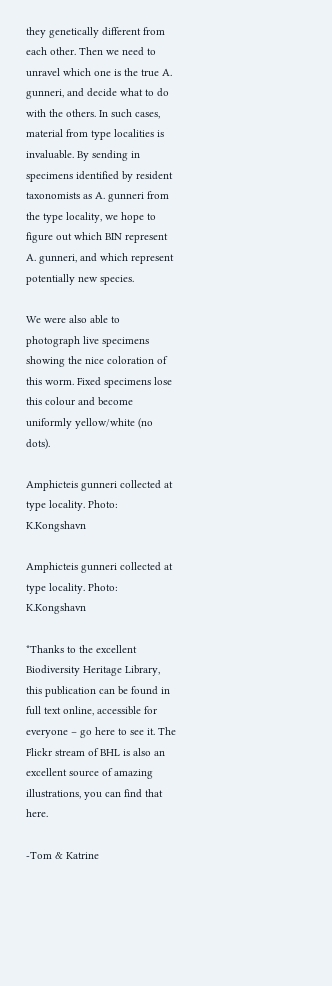they genetically different from each other. Then we need to unravel which one is the true A. gunneri, and decide what to do with the others. In such cases, material from type localities is invaluable. By sending in specimens identified by resident taxonomists as A. gunneri from the type locality, we hope to figure out which BIN represent A. gunneri, and which represent potentially new species.

We were also able to photograph live specimens showing the nice coloration of this worm. Fixed specimens lose this colour and become uniformly yellow/white (no dots).

Amphicteis gunneri collected at type locality. Photo: K.Kongshavn

Amphicteis gunneri collected at type locality. Photo: K.Kongshavn

*Thanks to the excellent Biodiversity Heritage Library, this publication can be found in full text online, accessible for everyone – go here to see it. The Flickr stream of BHL is also an excellent source of amazing illustrations, you can find that here.

-Tom & Katrine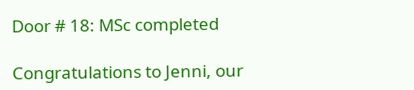Door # 18: MSc completed

Congratulations to Jenni, our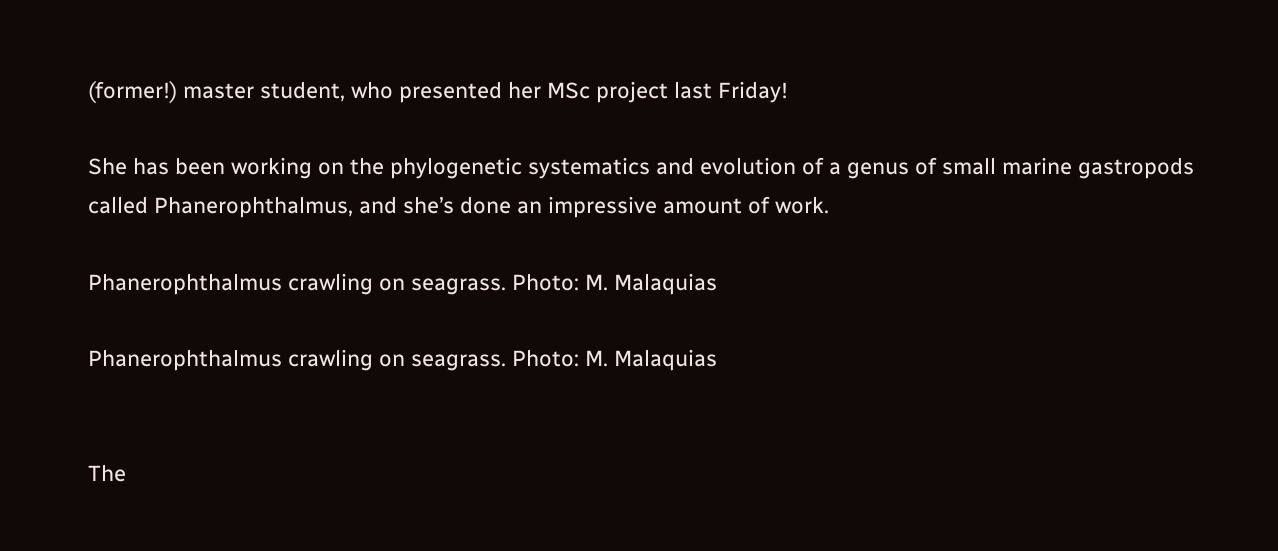(former!) master student, who presented her MSc project last Friday!

She has been working on the phylogenetic systematics and evolution of a genus of small marine gastropods called Phanerophthalmus, and she’s done an impressive amount of work.

Phanerophthalmus crawling on seagrass. Photo: M. Malaquias

Phanerophthalmus crawling on seagrass. Photo: M. Malaquias


The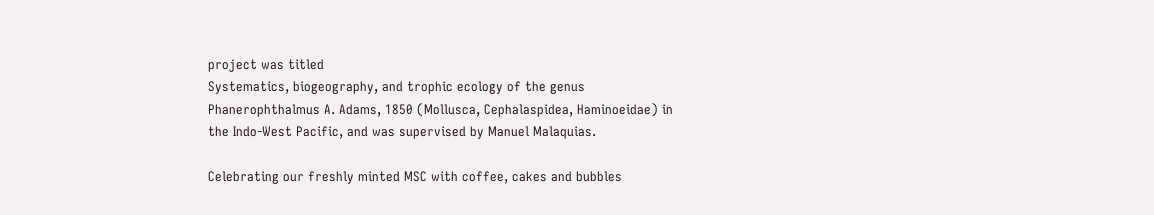project was titled
Systematics, biogeography, and trophic ecology of the genus
Phanerophthalmus A. Adams, 1850 (Mollusca, Cephalaspidea, Haminoeidae) in
the Indo-West Pacific, and was supervised by Manuel Malaquias.

Celebrating our freshly minted MSC with coffee, cakes and bubbles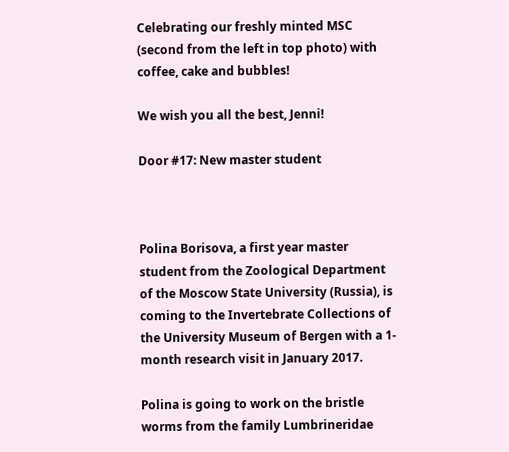Celebrating our freshly minted MSC (second from the left in top photo) with coffee, cake and bubbles!

We wish you all the best, Jenni!

Door #17: New master student



Polina Borisova, a first year master student from the Zoological Department of the Moscow State University (Russia), is coming to the Invertebrate Collections of the University Museum of Bergen with a 1-month research visit in January 2017.

Polina is going to work on the bristle worms from the family Lumbrineridae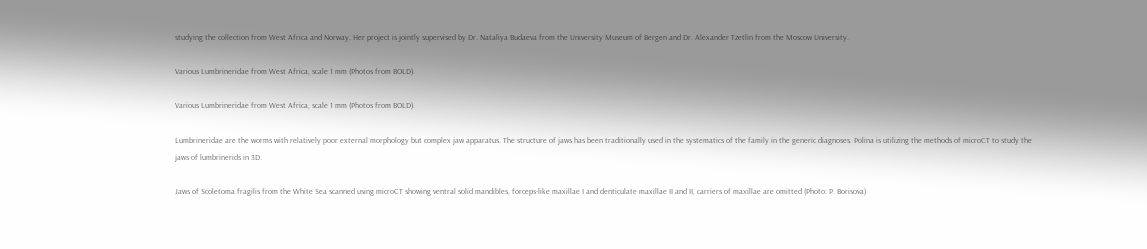studying the collection from West Africa and Norway. Her project is jointly supervised by Dr. Nataliya Budaeva from the University Museum of Bergen and Dr. Alexander Tzetlin from the Moscow University.

Various Lumbrineridae from West Africa, scale 1 mm (Photos from BOLD).

Various Lumbrineridae from West Africa, scale 1 mm (Photos from BOLD).

Lumbrineridae are the worms with relatively poor external morphology but complex jaw apparatus. The structure of jaws has been traditionally used in the systematics of the family in the generic diagnoses. Polina is utilizing the methods of microCT to study the jaws of lumbrinerids in 3D.

Jaws of Scoletoma fragilis from the White Sea scanned using microCT showing ventral solid mandibles, forceps-like maxillae I and denticulate maxillae II and II, carriers of maxillae are omitted (Photo: P. Borisova)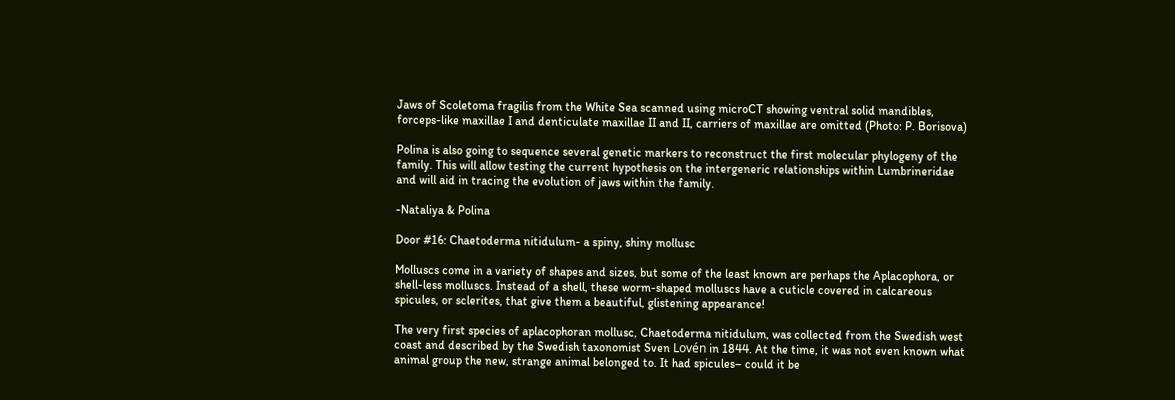Jaws of Scoletoma fragilis from the White Sea scanned using microCT showing ventral solid mandibles, forceps-like maxillae I and denticulate maxillae II and II, carriers of maxillae are omitted (Photo: P. Borisova)

Polina is also going to sequence several genetic markers to reconstruct the first molecular phylogeny of the family. This will allow testing the current hypothesis on the intergeneric relationships within Lumbrineridae and will aid in tracing the evolution of jaws within the family.

-Nataliya & Polina

Door #16: Chaetoderma nitidulum- a spiny, shiny mollusc

Molluscs come in a variety of shapes and sizes, but some of the least known are perhaps the Aplacophora, or shell-less molluscs. Instead of a shell, these worm-shaped molluscs have a cuticle covered in calcareous spicules, or sclerites, that give them a beautiful, glistening appearance!

The very first species of aplacophoran mollusc, Chaetoderma nitidulum, was collected from the Swedish west coast and described by the Swedish taxonomist Sven Lovén in 1844. At the time, it was not even known what animal group the new, strange animal belonged to. It had spicules– could it be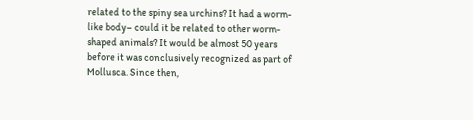related to the spiny sea urchins? It had a worm-like body– could it be related to other worm-shaped animals? It would be almost 50 years before it was conclusively recognized as part of Mollusca. Since then,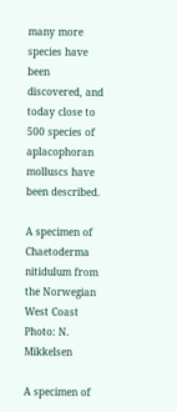many more species have been discovered, and today close to 500 species of aplacophoran molluscs have been described.

A specimen of Chaetoderma nitidulum from the Norwegian West Coast Photo: N. Mikkelsen

A specimen of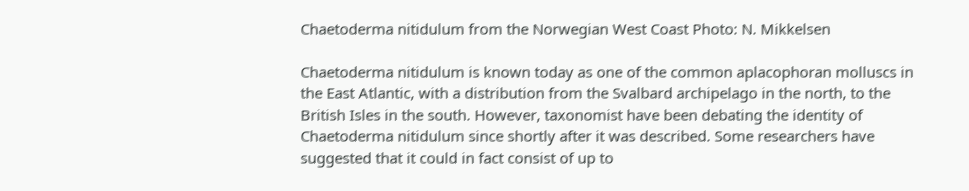Chaetoderma nitidulum from the Norwegian West Coast Photo: N. Mikkelsen

Chaetoderma nitidulum is known today as one of the common aplacophoran molluscs in the East Atlantic, with a distribution from the Svalbard archipelago in the north, to the British Isles in the south. However, taxonomist have been debating the identity of Chaetoderma nitidulum since shortly after it was described. Some researchers have suggested that it could in fact consist of up to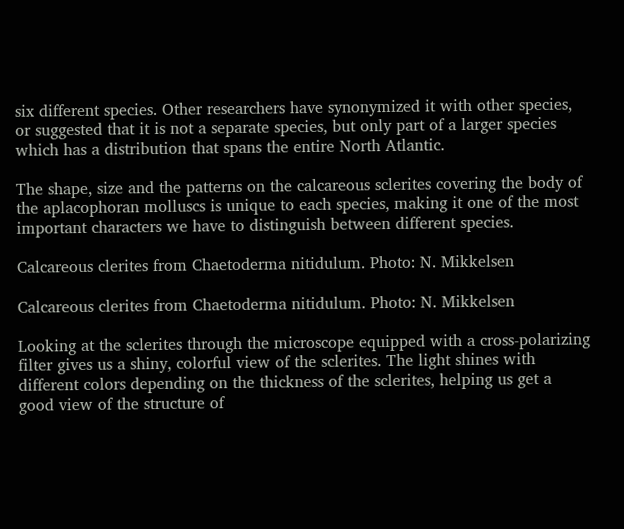six different species. Other researchers have synonymized it with other species, or suggested that it is not a separate species, but only part of a larger species which has a distribution that spans the entire North Atlantic.

The shape, size and the patterns on the calcareous sclerites covering the body of the aplacophoran molluscs is unique to each species, making it one of the most important characters we have to distinguish between different species.

Calcareous clerites from Chaetoderma nitidulum. Photo: N. Mikkelsen

Calcareous clerites from Chaetoderma nitidulum. Photo: N. Mikkelsen

Looking at the sclerites through the microscope equipped with a cross-polarizing filter gives us a shiny, colorful view of the sclerites. The light shines with different colors depending on the thickness of the sclerites, helping us get a good view of the structure of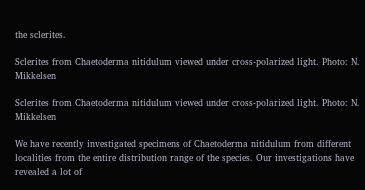the sclerites.

Sclerites from Chaetoderma nitidulum viewed under cross-polarized light. Photo: N. Mikkelsen

Sclerites from Chaetoderma nitidulum viewed under cross-polarized light. Photo: N. Mikkelsen

We have recently investigated specimens of Chaetoderma nitidulum from different localities from the entire distribution range of the species. Our investigations have revealed a lot of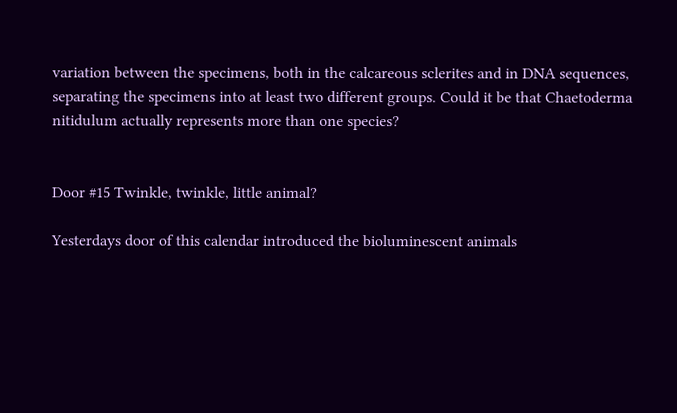variation between the specimens, both in the calcareous sclerites and in DNA sequences, separating the specimens into at least two different groups. Could it be that Chaetoderma nitidulum actually represents more than one species?


Door #15 Twinkle, twinkle, little animal?

Yesterdays door of this calendar introduced the bioluminescent animals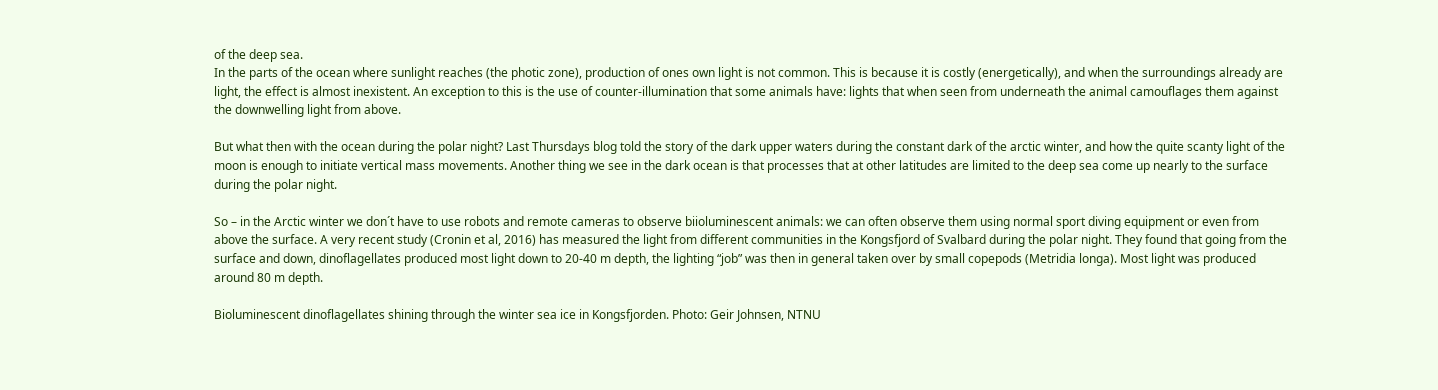of the deep sea.
In the parts of the ocean where sunlight reaches (the photic zone), production of ones own light is not common. This is because it is costly (energetically), and when the surroundings already are light, the effect is almost inexistent. An exception to this is the use of counter-illumination that some animals have: lights that when seen from underneath the animal camouflages them against the downwelling light from above.

But what then with the ocean during the polar night? Last Thursdays blog told the story of the dark upper waters during the constant dark of the arctic winter, and how the quite scanty light of the moon is enough to initiate vertical mass movements. Another thing we see in the dark ocean is that processes that at other latitudes are limited to the deep sea come up nearly to the surface during the polar night.

So – in the Arctic winter we don´t have to use robots and remote cameras to observe biioluminescent animals: we can often observe them using normal sport diving equipment or even from above the surface. A very recent study (Cronin et al, 2016) has measured the light from different communities in the Kongsfjord of Svalbard during the polar night. They found that going from the surface and down, dinoflagellates produced most light down to 20-40 m depth, the lighting “job” was then in general taken over by small copepods (Metridia longa). Most light was produced around 80 m depth.

Bioluminescent dinoflagellates shining through the winter sea ice in Kongsfjorden. Photo: Geir Johnsen, NTNU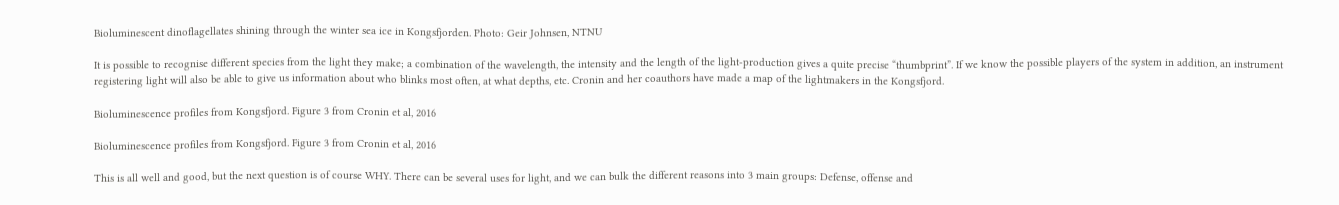Bioluminescent dinoflagellates shining through the winter sea ice in Kongsfjorden. Photo: Geir Johnsen, NTNU

It is possible to recognise different species from the light they make; a combination of the wavelength, the intensity and the length of the light-production gives a quite precise “thumbprint”. If we know the possible players of the system in addition, an instrument registering light will also be able to give us information about who blinks most often, at what depths, etc. Cronin and her coauthors have made a map of the lightmakers in the Kongsfjord.

Bioluminescence profiles from Kongsfjord. Figure 3 from Cronin et al, 2016

Bioluminescence profiles from Kongsfjord. Figure 3 from Cronin et al, 2016

This is all well and good, but the next question is of course WHY. There can be several uses for light, and we can bulk the different reasons into 3 main groups: Defense, offense and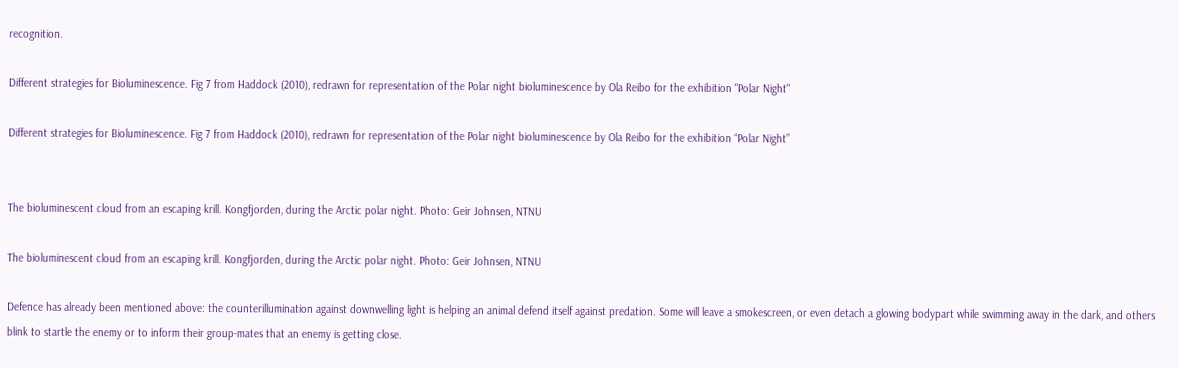recognition.

Different strategies for Bioluminescence. Fig 7 from Haddock (2010), redrawn for representation of the Polar night bioluminescence by Ola Reibo for the exhibition "Polar Night"

Different strategies for Bioluminescence. Fig 7 from Haddock (2010), redrawn for representation of the Polar night bioluminescence by Ola Reibo for the exhibition “Polar Night”


The bioluminescent cloud from an escaping krill. Kongfjorden, during the Arctic polar night. Photo: Geir Johnsen, NTNU

The bioluminescent cloud from an escaping krill. Kongfjorden, during the Arctic polar night. Photo: Geir Johnsen, NTNU

Defence has already been mentioned above: the counterillumination against downwelling light is helping an animal defend itself against predation. Some will leave a smokescreen, or even detach a glowing bodypart while swimming away in the dark, and others blink to startle the enemy or to inform their group-mates that an enemy is getting close.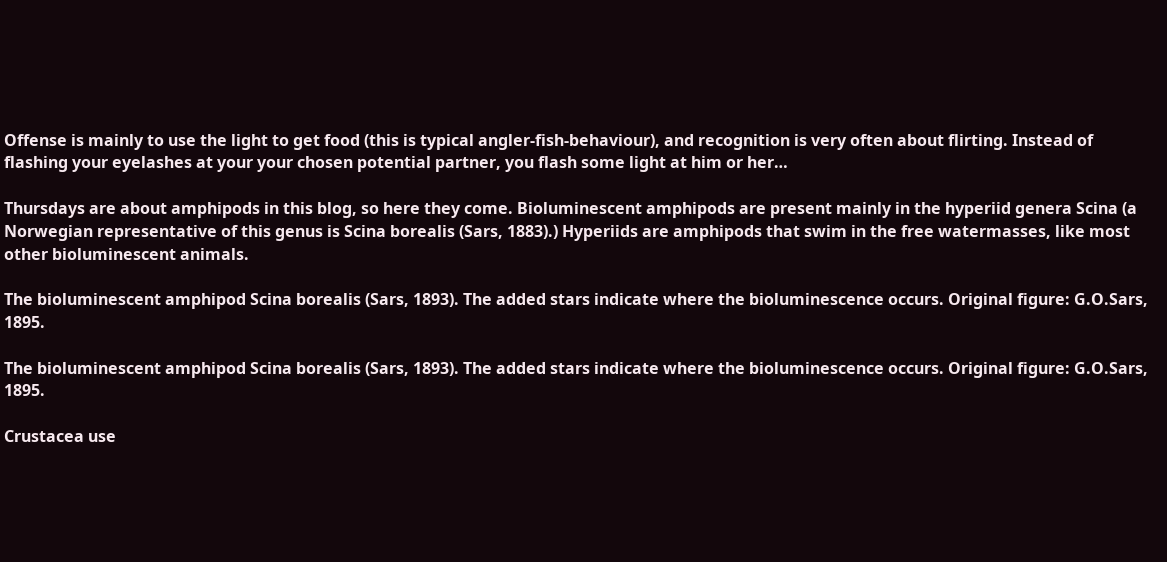Offense is mainly to use the light to get food (this is typical angler-fish-behaviour), and recognition is very often about flirting. Instead of flashing your eyelashes at your your chosen potential partner, you flash some light at him or her…

Thursdays are about amphipods in this blog, so here they come. Bioluminescent amphipods are present mainly in the hyperiid genera Scina (a Norwegian representative of this genus is Scina borealis (Sars, 1883).) Hyperiids are amphipods that swim in the free watermasses, like most other bioluminescent animals.

The bioluminescent amphipod Scina borealis (Sars, 1893). The added stars indicate where the bioluminescence occurs. Original figure: G.O.Sars, 1895.

The bioluminescent amphipod Scina borealis (Sars, 1893). The added stars indicate where the bioluminescence occurs. Original figure: G.O.Sars, 1895.

Crustacea use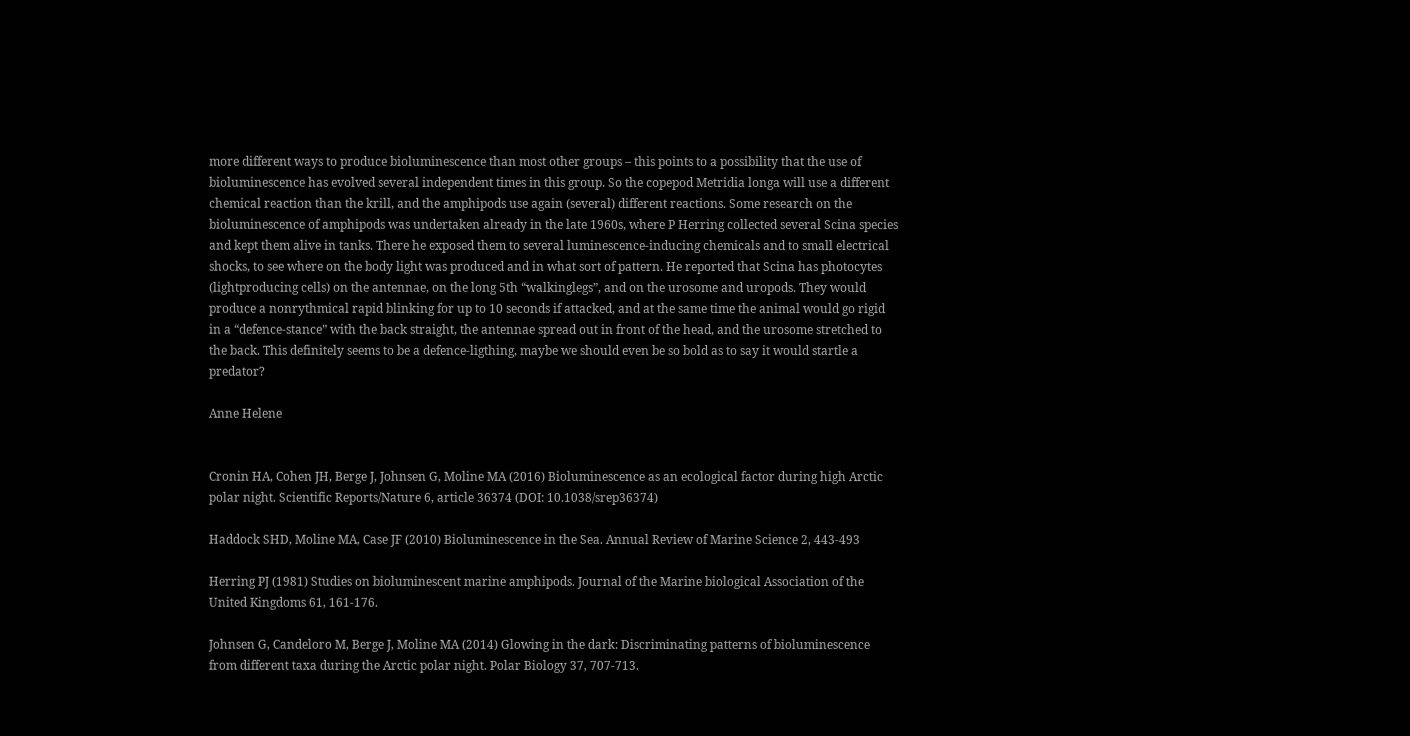more different ways to produce bioluminescence than most other groups – this points to a possibility that the use of bioluminescence has evolved several independent times in this group. So the copepod Metridia longa will use a different chemical reaction than the krill, and the amphipods use again (several) different reactions. Some research on the bioluminescence of amphipods was undertaken already in the late 1960s, where P Herring collected several Scina species and kept them alive in tanks. There he exposed them to several luminescence-inducing chemicals and to small electrical shocks, to see where on the body light was produced and in what sort of pattern. He reported that Scina has photocytes (lightproducing cells) on the antennae, on the long 5th “walkinglegs”, and on the urosome and uropods. They would produce a nonrythmical rapid blinking for up to 10 seconds if attacked, and at the same time the animal would go rigid in a “defence-stance” with the back straight, the antennae spread out in front of the head, and the urosome stretched to the back. This definitely seems to be a defence-ligthing, maybe we should even be so bold as to say it would startle a predator?

Anne Helene


Cronin HA, Cohen JH, Berge J, Johnsen G, Moline MA (2016) Bioluminescence as an ecological factor during high Arctic polar night. Scientific Reports/Nature 6, article 36374 (DOI: 10.1038/srep36374)

Haddock SHD, Moline MA, Case JF (2010) Bioluminescence in the Sea. Annual Review of Marine Science 2, 443-493

Herring PJ (1981) Studies on bioluminescent marine amphipods. Journal of the Marine biological Association of the United Kingdoms 61, 161-176.

Johnsen G, Candeloro M, Berge J, Moline MA (2014) Glowing in the dark: Discriminating patterns of bioluminescence from different taxa during the Arctic polar night. Polar Biology 37, 707-713.